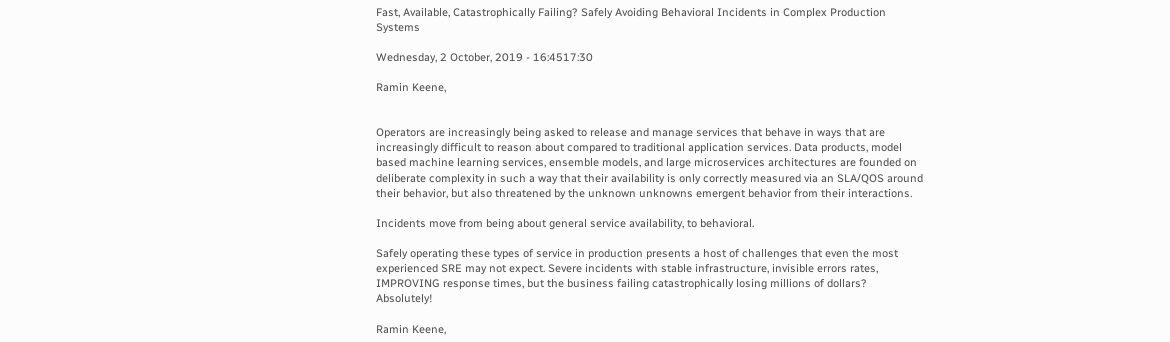Fast, Available, Catastrophically Failing? Safely Avoiding Behavioral Incidents in Complex Production Systems

Wednesday, 2 October, 2019 - 16:4517:30

Ramin Keene,


Operators are increasingly being asked to release and manage services that behave in ways that are increasingly difficult to reason about compared to traditional application services. Data products, model based machine learning services, ensemble models, and large microservices architectures are founded on deliberate complexity in such a way that their availability is only correctly measured via an SLA/QOS around their behavior, but also threatened by the unknown unknowns emergent behavior from their interactions.

Incidents move from being about general service availability, to behavioral.

Safely operating these types of service in production presents a host of challenges that even the most experienced SRE may not expect. Severe incidents with stable infrastructure, invisible errors rates, IMPROVING response times, but the business failing catastrophically losing millions of dollars? Absolutely!

Ramin Keene,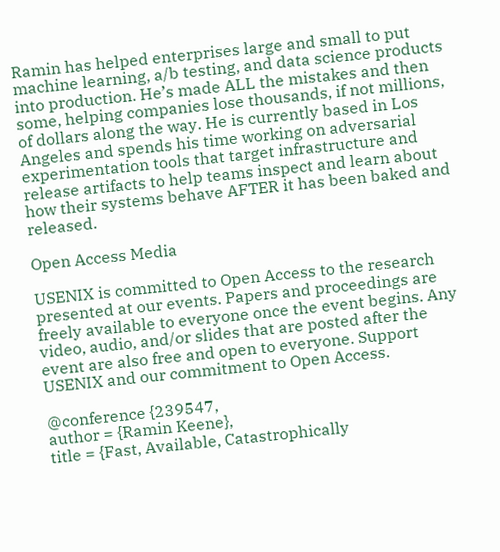Ramin has helped enterprises large and small to put machine learning, a/b testing, and data science products into production. He’s made ALL the mistakes and then some, helping companies lose thousands, if not millions, of dollars along the way. He is currently based in Los Angeles and spends his time working on adversarial experimentation tools that target infrastructure and release artifacts to help teams inspect and learn about how their systems behave AFTER it has been baked and released.

Open Access Media

USENIX is committed to Open Access to the research presented at our events. Papers and proceedings are freely available to everyone once the event begins. Any video, audio, and/or slides that are posted after the event are also free and open to everyone. Support USENIX and our commitment to Open Access.

@conference {239547,
author = {Ramin Keene},
title = {Fast, Available, Catastrophically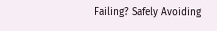Failing? Safely Avoiding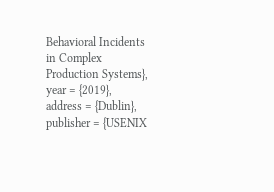Behavioral Incidents in Complex Production Systems},
year = {2019},
address = {Dublin},
publisher = {USENIX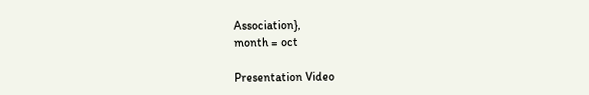Association},
month = oct

Presentation Video